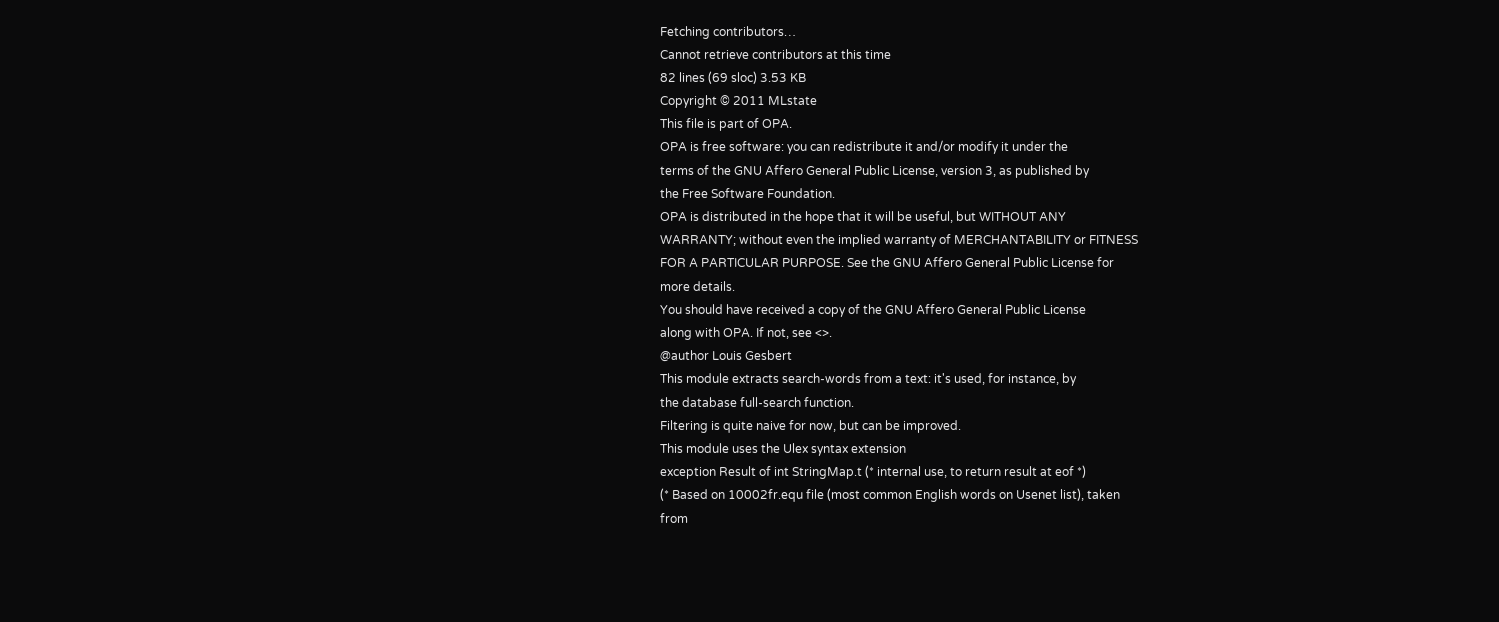Fetching contributors…
Cannot retrieve contributors at this time
82 lines (69 sloc) 3.53 KB
Copyright © 2011 MLstate
This file is part of OPA.
OPA is free software: you can redistribute it and/or modify it under the
terms of the GNU Affero General Public License, version 3, as published by
the Free Software Foundation.
OPA is distributed in the hope that it will be useful, but WITHOUT ANY
WARRANTY; without even the implied warranty of MERCHANTABILITY or FITNESS
FOR A PARTICULAR PURPOSE. See the GNU Affero General Public License for
more details.
You should have received a copy of the GNU Affero General Public License
along with OPA. If not, see <>.
@author Louis Gesbert
This module extracts search-words from a text: it's used, for instance, by
the database full-search function.
Filtering is quite naive for now, but can be improved.
This module uses the Ulex syntax extension
exception Result of int StringMap.t (* internal use, to return result at eof *)
(* Based on 10002fr.equ file (most common English words on Usenet list), taken
from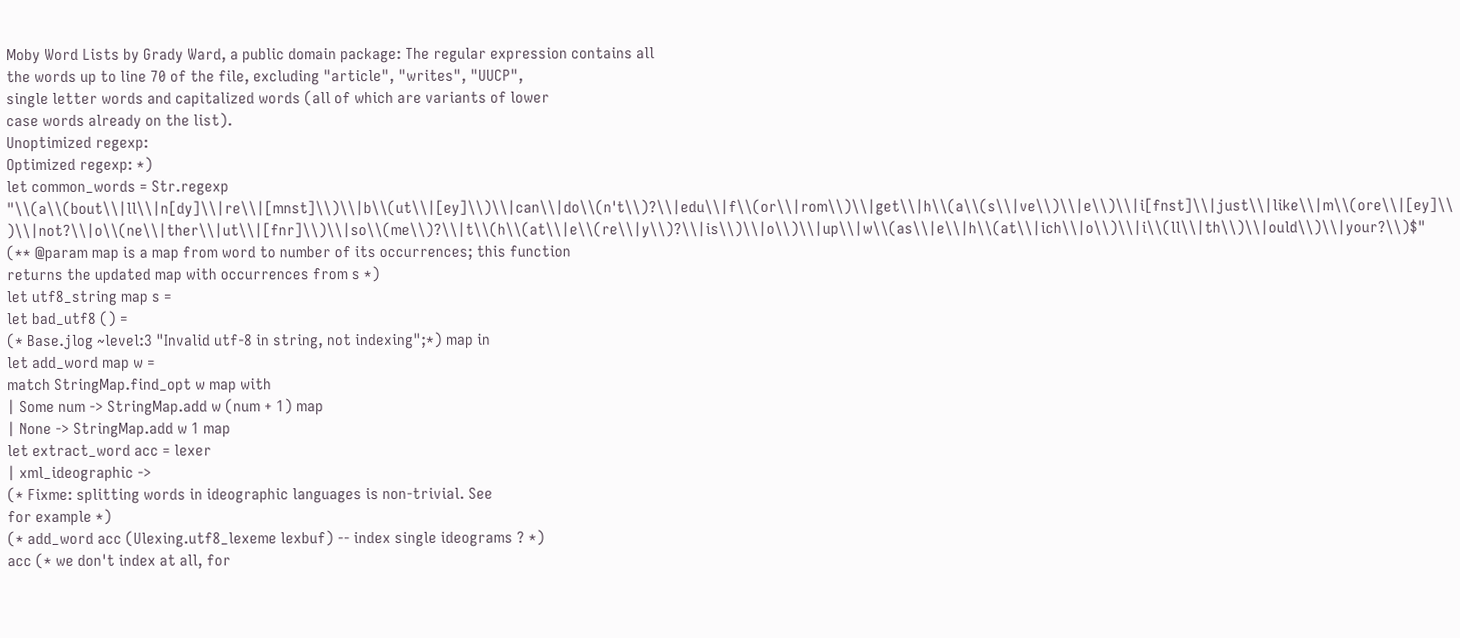Moby Word Lists by Grady Ward, a public domain package: The regular expression contains all
the words up to line 70 of the file, excluding "article", "writes", "UUCP",
single letter words and capitalized words (all of which are variants of lower
case words already on the list).
Unoptimized regexp:
Optimized regexp: *)
let common_words = Str.regexp "\\(a\\(bout\\|ll\\|n[dy]\\|re\\|[mnst]\\)\\|b\\(ut\\|[ey]\\)\\|can\\|do\\(n't\\)?\\|edu\\|f\\(or\\|rom\\)\\|get\\|h\\(a\\(s\\|ve\\)\\|e\\)\\|i[fnst]\\|just\\|like\\|m\\(ore\\|[ey]\\)\\|not?\\|o\\(ne\\|ther\\|ut\\|[fnr]\\)\\|so\\(me\\)?\\|t\\(h\\(at\\|e\\(re\\|y\\)?\\|is\\)\\|o\\)\\|up\\|w\\(as\\|e\\|h\\(at\\|ich\\|o\\)\\|i\\(ll\\|th\\)\\|ould\\)\\|your?\\)$"
(** @param map is a map from word to number of its occurrences; this function
returns the updated map with occurrences from s *)
let utf8_string map s =
let bad_utf8 () =
(* Base.jlog ~level:3 "Invalid utf-8 in string, not indexing";*) map in
let add_word map w =
match StringMap.find_opt w map with
| Some num -> StringMap.add w (num + 1) map
| None -> StringMap.add w 1 map
let extract_word acc = lexer
| xml_ideographic ->
(* Fixme: splitting words in ideographic languages is non-trivial. See
for example *)
(* add_word acc (Ulexing.utf8_lexeme lexbuf) -- index single ideograms ? *)
acc (* we don't index at all, for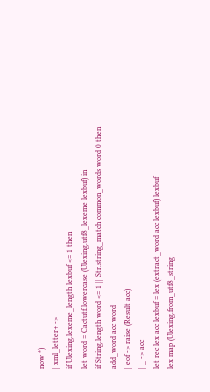now *)
| xml_letter+ ->
if Ulexing.lexeme_length lexbuf <= 1 then
let word = Cactutf.lowercase (Ulexing.utf8_lexeme lexbuf) in
if String.length word <= 1 || Str.string_match common_words word 0 then
add_word acc word
| eof -> raise (Result acc)
| _ -> acc
let rec lex acc lexbuf = lex (extract_word acc lexbuf) lexbuf
lex map (Ulexing.from_utf8_string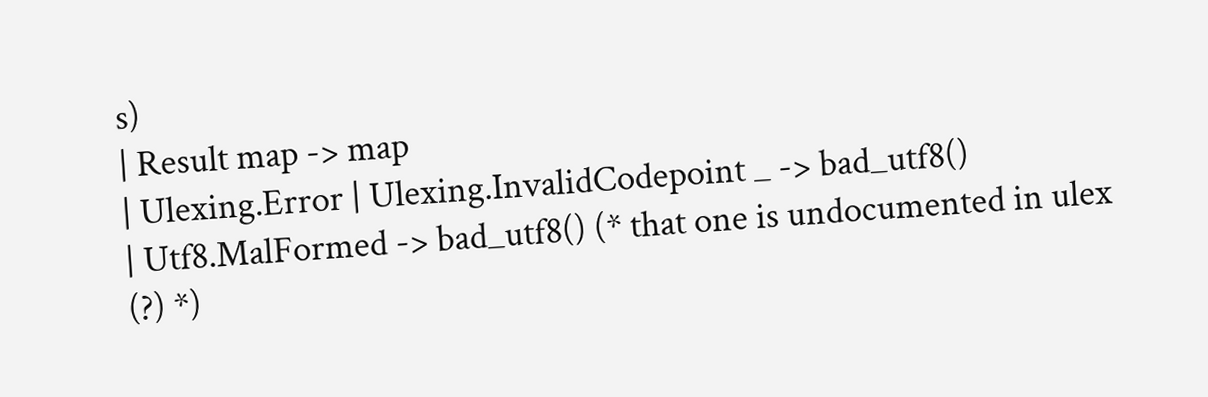s)
| Result map -> map
| Ulexing.Error | Ulexing.InvalidCodepoint _ -> bad_utf8()
| Utf8.MalFormed -> bad_utf8() (* that one is undocumented in ulex (?) *)